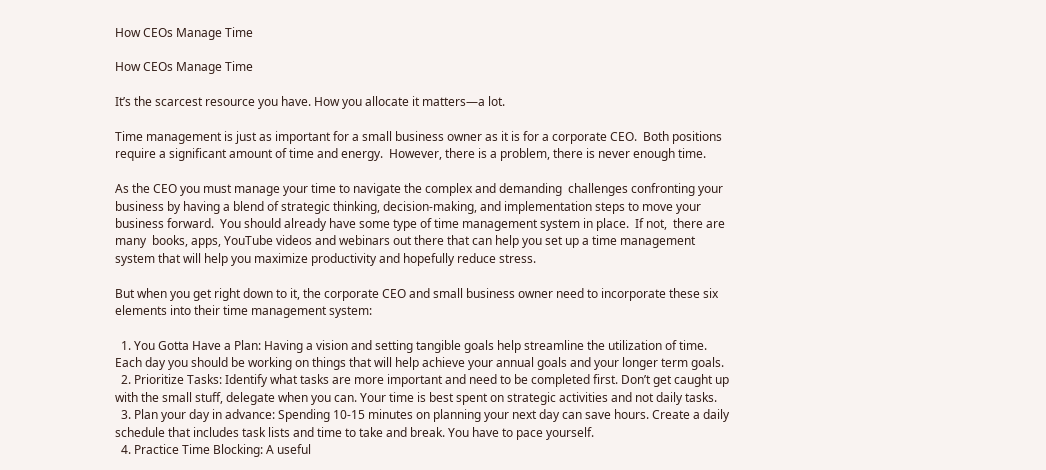How CEOs Manage Time

How CEOs Manage Time

It’s the scarcest resource you have. How you allocate it matters—a lot.

Time management is just as important for a small business owner as it is for a corporate CEO.  Both positions require a significant amount of time and energy.  However, there is a problem, there is never enough time.

As the CEO you must manage your time to navigate the complex and demanding  challenges confronting your business by having a blend of strategic thinking, decision-making, and implementation steps to move your business forward.  You should already have some type of time management system in place.  If not,  there are  many  books, apps, YouTube videos and webinars out there that can help you set up a time management system that will help you maximize productivity and hopefully reduce stress.

But when you get right down to it, the corporate CEO and small business owner need to incorporate these six elements into their time management system:

  1. You Gotta Have a Plan: Having a vision and setting tangible goals help streamline the utilization of time. Each day you should be working on things that will help achieve your annual goals and your longer term goals.
  2. Prioritize Tasks: Identify what tasks are more important and need to be completed first. Don’t get caught up with the small stuff, delegate when you can. Your time is best spent on strategic activities and not daily tasks.
  3. Plan your day in advance: Spending 10-15 minutes on planning your next day can save hours. Create a daily schedule that includes task lists and time to take and break. You have to pace yourself.
  4. Practice Time Blocking: A useful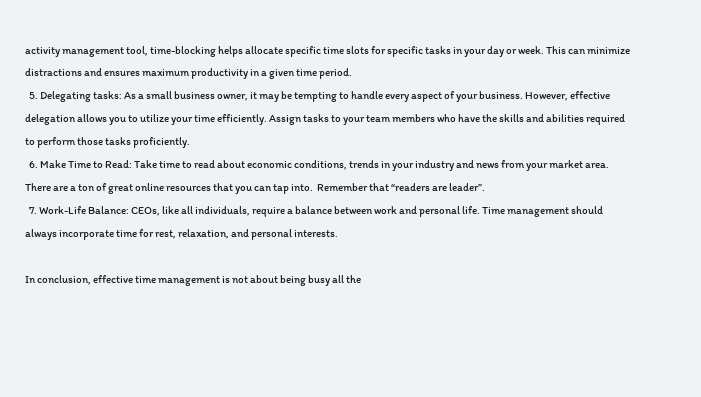activity management tool, time-blocking helps allocate specific time slots for specific tasks in your day or week. This can minimize distractions and ensures maximum productivity in a given time period.
  5. Delegating tasks: As a small business owner, it may be tempting to handle every aspect of your business. However, effective delegation allows you to utilize your time efficiently. Assign tasks to your team members who have the skills and abilities required to perform those tasks proficiently.
  6. Make Time to Read: Take time to read about economic conditions, trends in your industry and news from your market area. There are a ton of great online resources that you can tap into.  Remember that “readers are leader”.
  7. Work-Life Balance: CEOs, like all individuals, require a balance between work and personal life. Time management should always incorporate time for rest, relaxation, and personal interests.

In conclusion, effective time management is not about being busy all the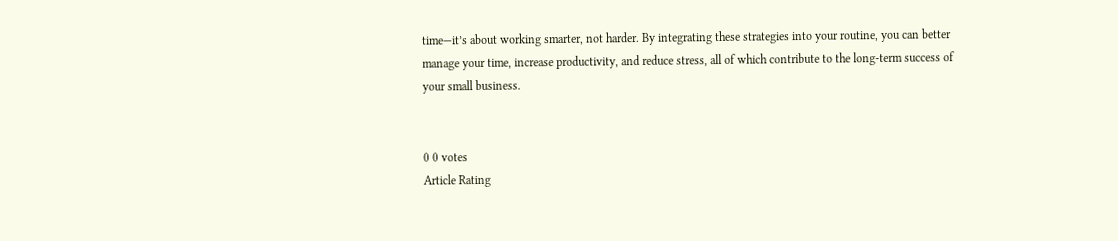time—it’s about working smarter, not harder. By integrating these strategies into your routine, you can better manage your time, increase productivity, and reduce stress, all of which contribute to the long-term success of your small business.


0 0 votes
Article Rating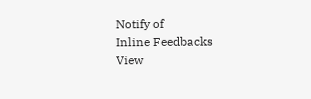Notify of
Inline Feedbacks
View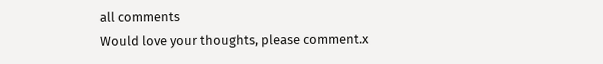all comments
Would love your thoughts, please comment.x